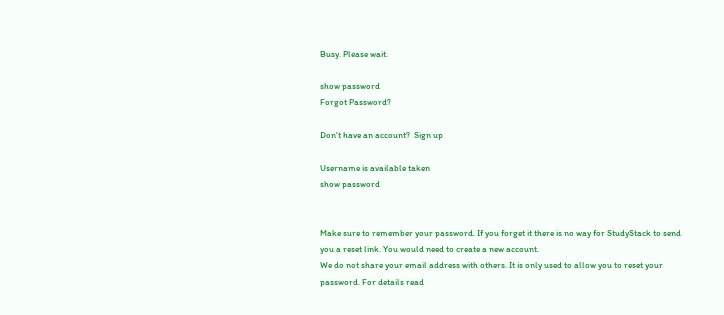Busy. Please wait.

show password
Forgot Password?

Don't have an account?  Sign up

Username is available taken
show password


Make sure to remember your password. If you forget it there is no way for StudyStack to send you a reset link. You would need to create a new account.
We do not share your email address with others. It is only used to allow you to reset your password. For details read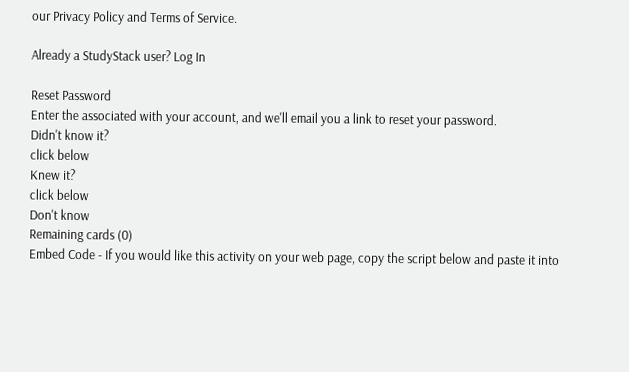our Privacy Policy and Terms of Service.

Already a StudyStack user? Log In

Reset Password
Enter the associated with your account, and we'll email you a link to reset your password.
Didn't know it?
click below
Knew it?
click below
Don't know
Remaining cards (0)
Embed Code - If you would like this activity on your web page, copy the script below and paste it into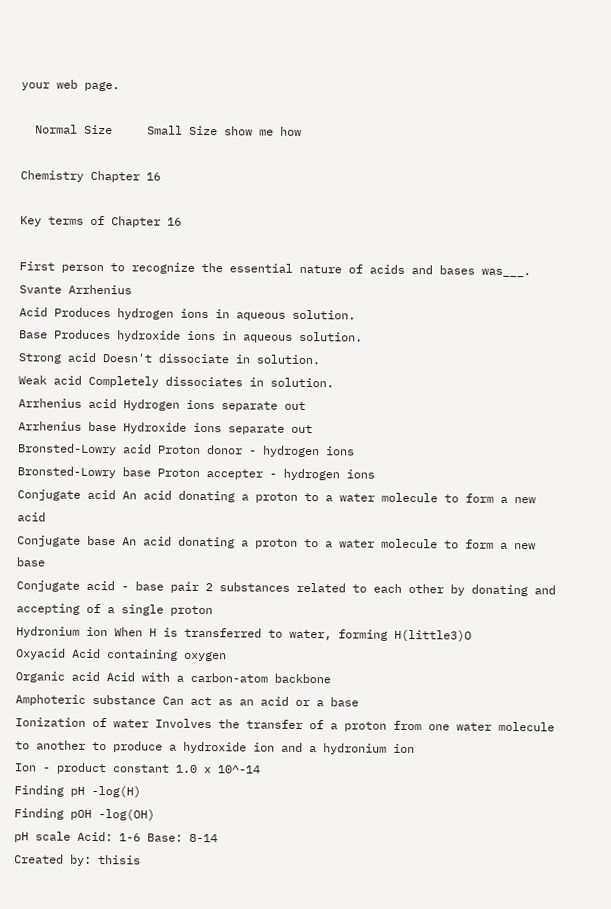your web page.

  Normal Size     Small Size show me how

Chemistry Chapter 16

Key terms of Chapter 16

First person to recognize the essential nature of acids and bases was___. Svante Arrhenius
Acid Produces hydrogen ions in aqueous solution.
Base Produces hydroxide ions in aqueous solution.
Strong acid Doesn't dissociate in solution.
Weak acid Completely dissociates in solution.
Arrhenius acid Hydrogen ions separate out
Arrhenius base Hydroxide ions separate out
Bronsted-Lowry acid Proton donor - hydrogen ions
Bronsted-Lowry base Proton accepter - hydrogen ions
Conjugate acid An acid donating a proton to a water molecule to form a new acid
Conjugate base An acid donating a proton to a water molecule to form a new base
Conjugate acid - base pair 2 substances related to each other by donating and accepting of a single proton
Hydronium ion When H is transferred to water, forming H(little3)O
Oxyacid Acid containing oxygen
Organic acid Acid with a carbon-atom backbone
Amphoteric substance Can act as an acid or a base
Ionization of water Involves the transfer of a proton from one water molecule to another to produce a hydroxide ion and a hydronium ion
Ion - product constant 1.0 x 10^-14
Finding pH -log(H)
Finding pOH -log(OH)
pH scale Acid: 1-6 Base: 8-14
Created by: thisis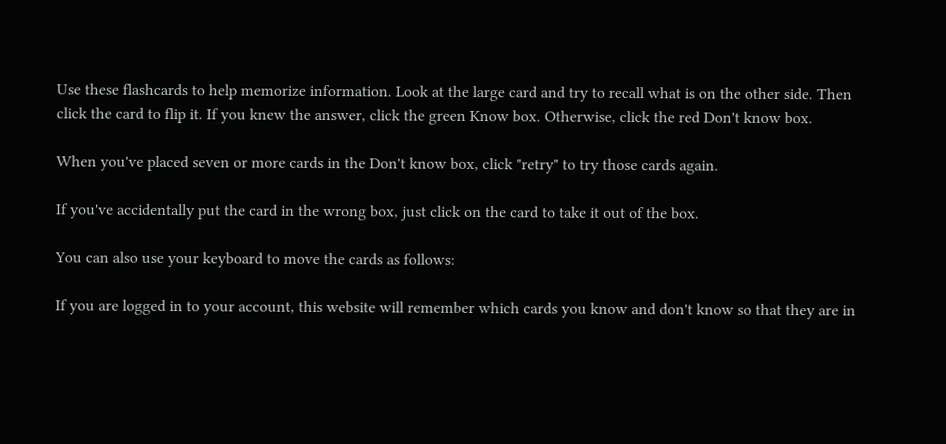Use these flashcards to help memorize information. Look at the large card and try to recall what is on the other side. Then click the card to flip it. If you knew the answer, click the green Know box. Otherwise, click the red Don't know box.

When you've placed seven or more cards in the Don't know box, click "retry" to try those cards again.

If you've accidentally put the card in the wrong box, just click on the card to take it out of the box.

You can also use your keyboard to move the cards as follows:

If you are logged in to your account, this website will remember which cards you know and don't know so that they are in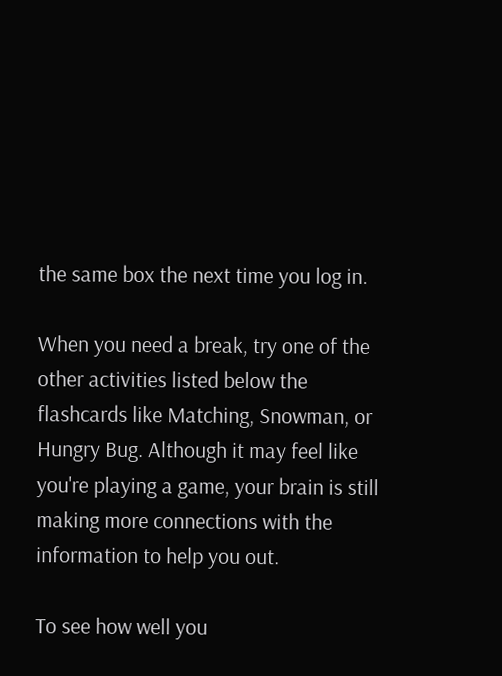the same box the next time you log in.

When you need a break, try one of the other activities listed below the flashcards like Matching, Snowman, or Hungry Bug. Although it may feel like you're playing a game, your brain is still making more connections with the information to help you out.

To see how well you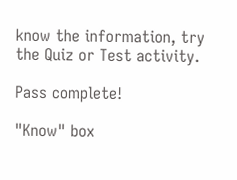know the information, try the Quiz or Test activity.

Pass complete!

"Know" box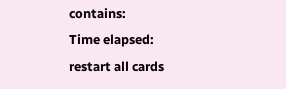contains:
Time elapsed:
restart all cards